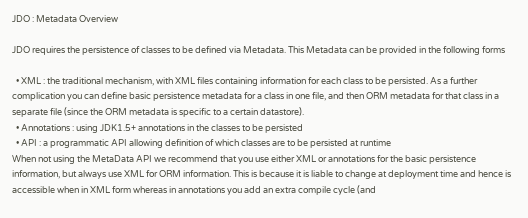JDO : Metadata Overview

JDO requires the persistence of classes to be defined via Metadata. This Metadata can be provided in the following forms

  • XML : the traditional mechanism, with XML files containing information for each class to be persisted. As a further complication you can define basic persistence metadata for a class in one file, and then ORM metadata for that class in a separate file (since the ORM metadata is specific to a certain datastore).
  • Annotations : using JDK1.5+ annotations in the classes to be persisted
  • API : a programmatic API allowing definition of which classes are to be persisted at runtime
When not using the MetaData API we recommend that you use either XML or annotations for the basic persistence information, but always use XML for ORM information. This is because it is liable to change at deployment time and hence is accessible when in XML form whereas in annotations you add an extra compile cycle (and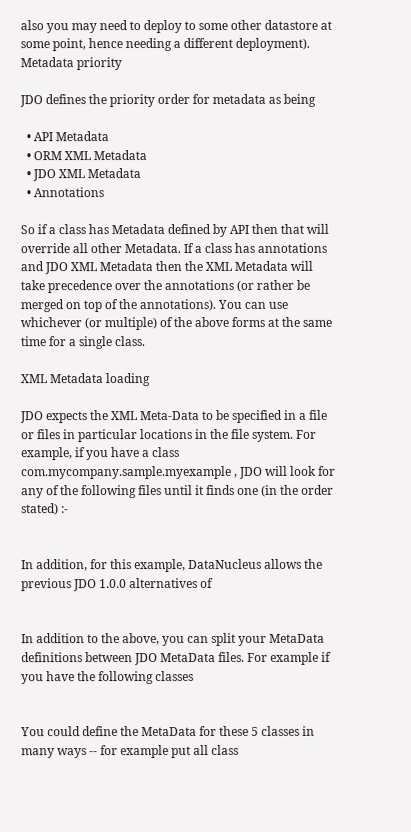also you may need to deploy to some other datastore at some point, hence needing a different deployment).
Metadata priority

JDO defines the priority order for metadata as being

  • API Metadata
  • ORM XML Metadata
  • JDO XML Metadata
  • Annotations

So if a class has Metadata defined by API then that will override all other Metadata. If a class has annotations and JDO XML Metadata then the XML Metadata will take precedence over the annotations (or rather be merged on top of the annotations). You can use whichever (or multiple) of the above forms at the same time for a single class.

XML Metadata loading

JDO expects the XML Meta-Data to be specified in a file or files in particular locations in the file system. For example, if you have a class com.mycompany.sample.myexample , JDO will look for any of the following files until it finds one (in the order stated) :-


In addition, for this example, DataNucleus allows the previous JDO 1.0.0 alternatives of


In addition to the above, you can split your MetaData definitions between JDO MetaData files. For example if you have the following classes


You could define the MetaData for these 5 classes in many ways -- for example put all class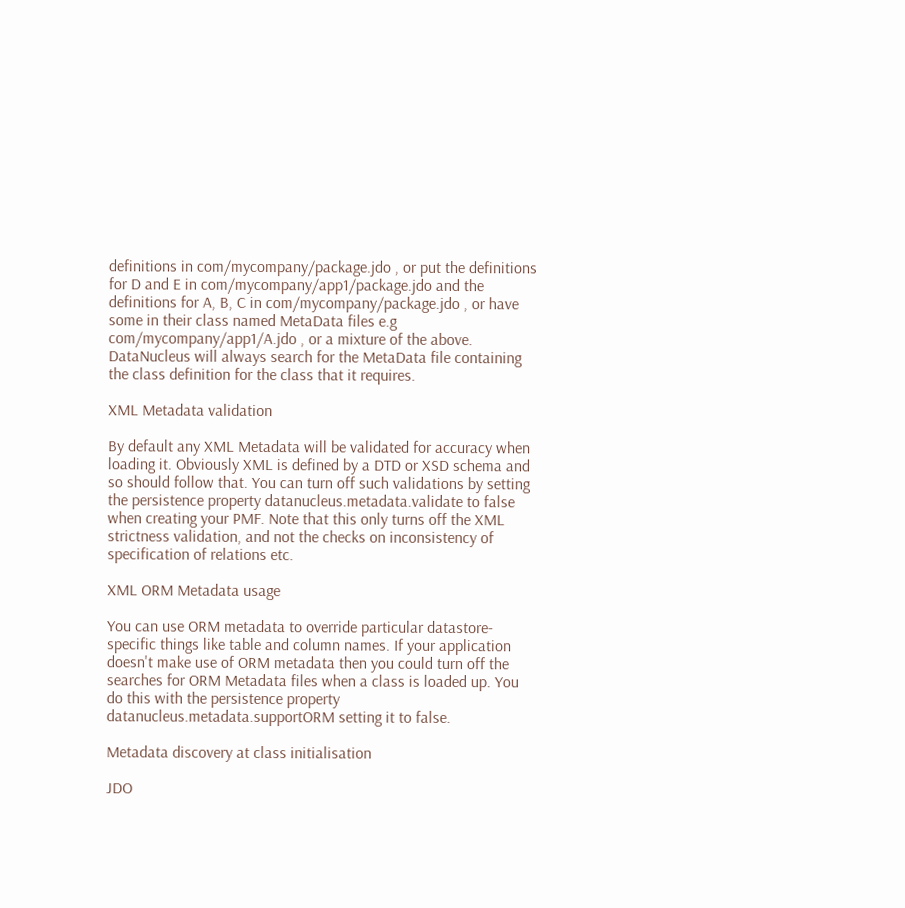definitions in com/mycompany/package.jdo , or put the definitions for D and E in com/mycompany/app1/package.jdo and the definitions for A, B, C in com/mycompany/package.jdo , or have some in their class named MetaData files e.g com/mycompany/app1/A.jdo , or a mixture of the above. DataNucleus will always search for the MetaData file containing the class definition for the class that it requires.

XML Metadata validation

By default any XML Metadata will be validated for accuracy when loading it. Obviously XML is defined by a DTD or XSD schema and so should follow that. You can turn off such validations by setting the persistence property datanucleus.metadata.validate to false when creating your PMF. Note that this only turns off the XML strictness validation, and not the checks on inconsistency of specification of relations etc.

XML ORM Metadata usage

You can use ORM metadata to override particular datastore-specific things like table and column names. If your application doesn't make use of ORM metadata then you could turn off the searches for ORM Metadata files when a class is loaded up. You do this with the persistence property datanucleus.metadata.supportORM setting it to false.

Metadata discovery at class initialisation

JDO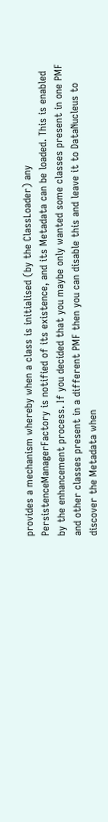provides a mechanism whereby when a class is initialised (by the ClassLoader) any PersistenceManagerFactory is notified of its existence, and its Metadata can be loaded. This is enabled by the enhancement process. If you decided that you maybe only wanted some classes present in one PMF and other classes present in a different PMF then you can disable this and leave it to DataNucleus to discover the Metadata when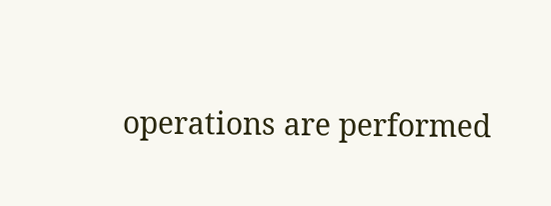operations are performed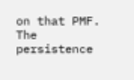on that PMF. The persistence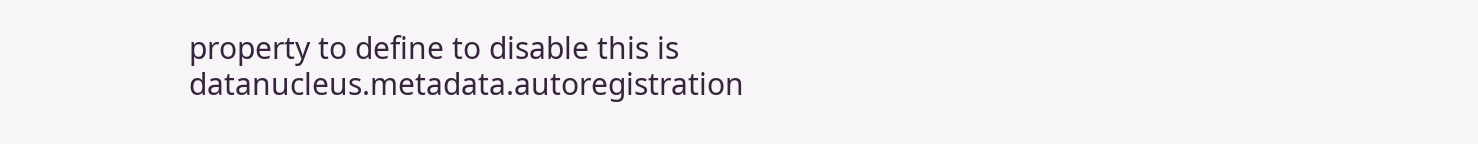property to define to disable this is datanucleus.metadata.autoregistration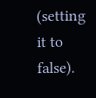(setting it to false).